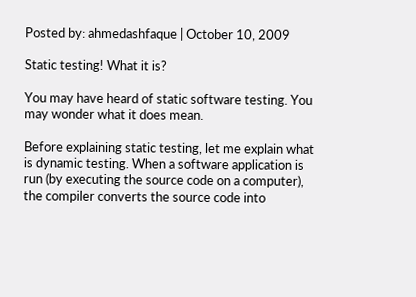Posted by: ahmedashfaque | October 10, 2009

Static testing! What it is?

You may have heard of static software testing. You may wonder what it does mean.

Before explaining static testing, let me explain what is dynamic testing. When a software application is run (by executing the source code on a computer), the compiler converts the source code into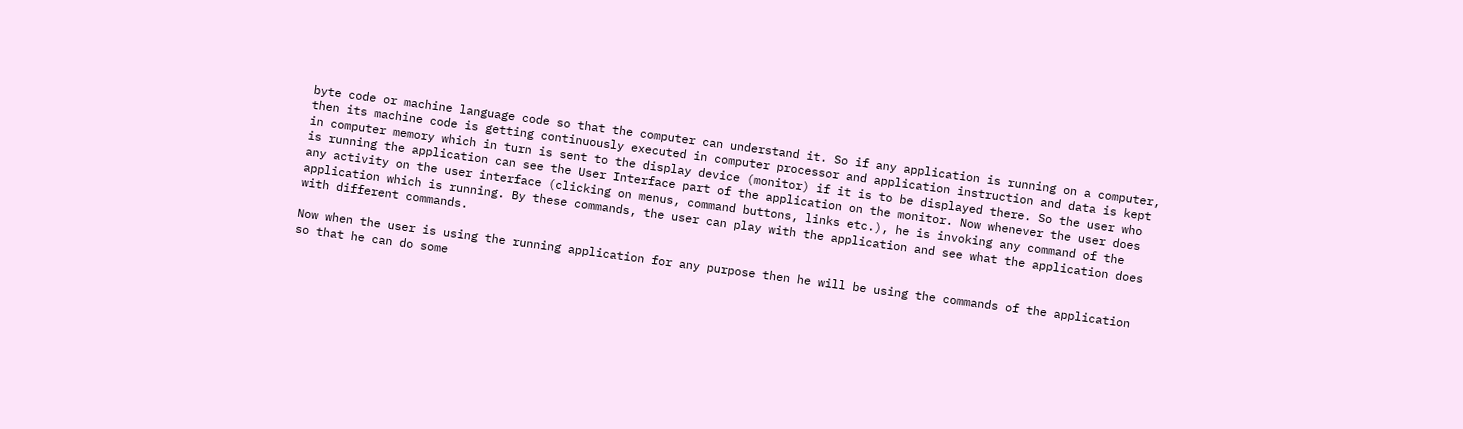byte code or machine language code so that the computer can understand it. So if any application is running on a computer, then its machine code is getting continuously executed in computer processor and application instruction and data is kept in computer memory which in turn is sent to the display device (monitor) if it is to be displayed there. So the user who is running the application can see the User Interface part of the application on the monitor. Now whenever the user does any activity on the user interface (clicking on menus, command buttons, links etc.), he is invoking any command of the application which is running. By these commands, the user can play with the application and see what the application does with different commands.

Now when the user is using the running application for any purpose then he will be using the commands of the application so that he can do some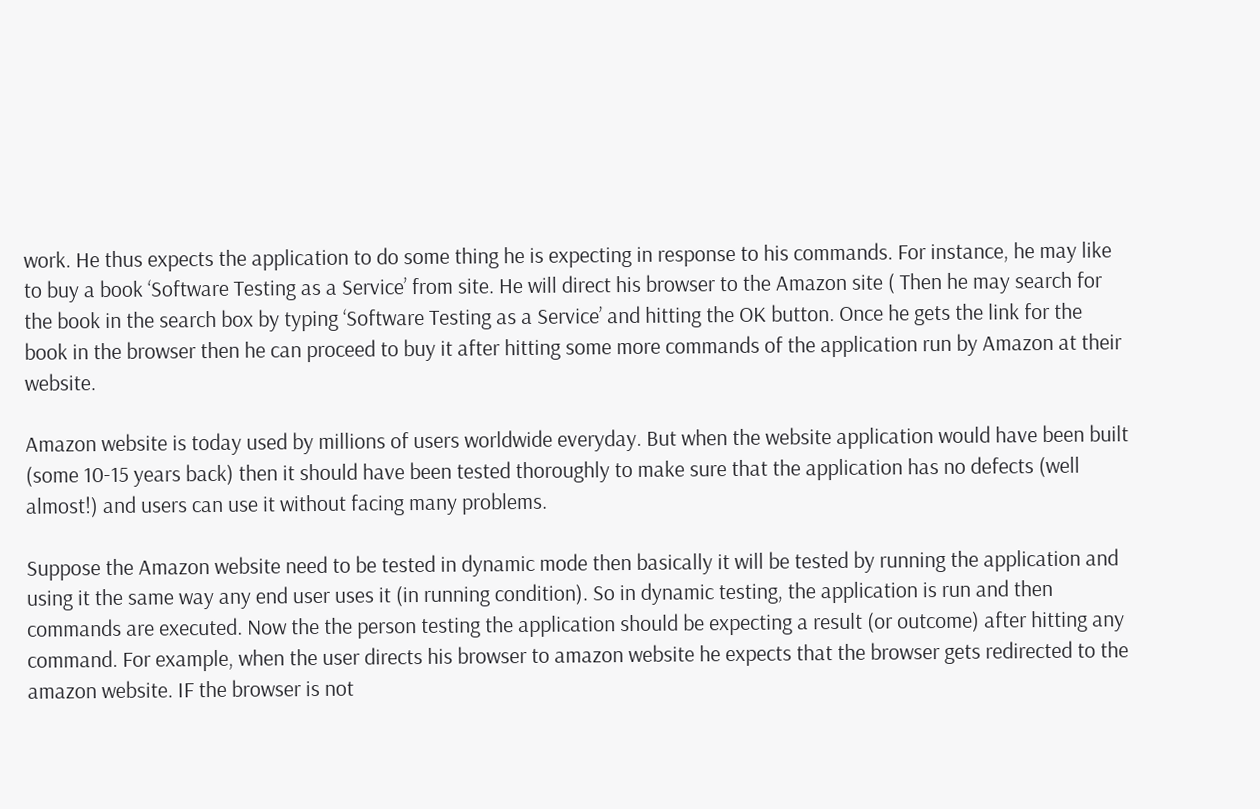work. He thus expects the application to do some thing he is expecting in response to his commands. For instance, he may like to buy a book ‘Software Testing as a Service’ from site. He will direct his browser to the Amazon site ( Then he may search for the book in the search box by typing ‘Software Testing as a Service’ and hitting the OK button. Once he gets the link for the book in the browser then he can proceed to buy it after hitting some more commands of the application run by Amazon at their website.

Amazon website is today used by millions of users worldwide everyday. But when the website application would have been built (some 10-15 years back) then it should have been tested thoroughly to make sure that the application has no defects (well almost!) and users can use it without facing many problems.

Suppose the Amazon website need to be tested in dynamic mode then basically it will be tested by running the application and using it the same way any end user uses it (in running condition). So in dynamic testing, the application is run and then commands are executed. Now the the person testing the application should be expecting a result (or outcome) after hitting any command. For example, when the user directs his browser to amazon website he expects that the browser gets redirected to the amazon website. IF the browser is not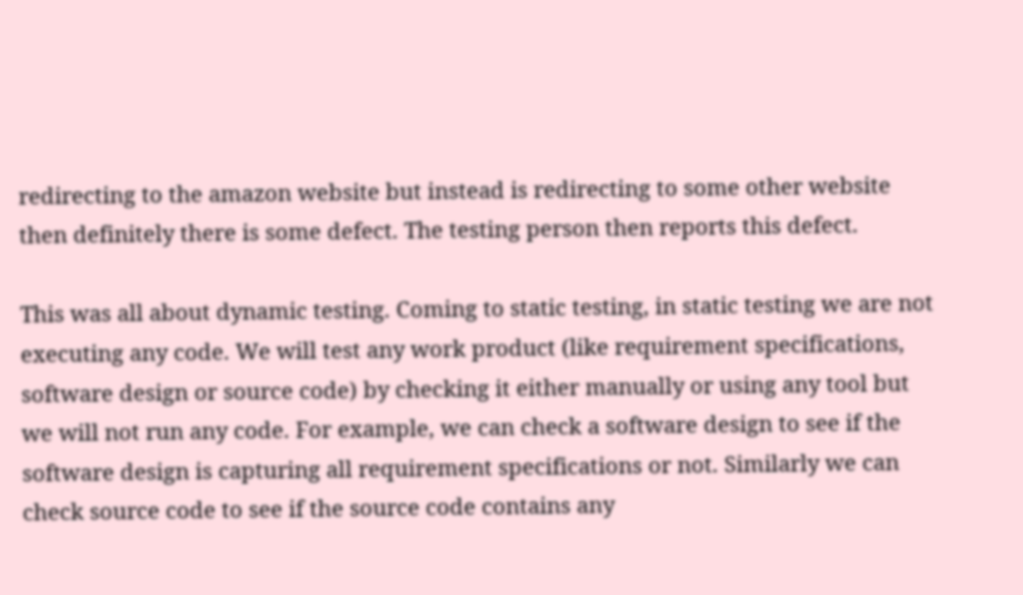redirecting to the amazon website but instead is redirecting to some other website then definitely there is some defect. The testing person then reports this defect.

This was all about dynamic testing. Coming to static testing, in static testing we are not executing any code. We will test any work product (like requirement specifications, software design or source code) by checking it either manually or using any tool but we will not run any code. For example, we can check a software design to see if the software design is capturing all requirement specifications or not. Similarly we can check source code to see if the source code contains any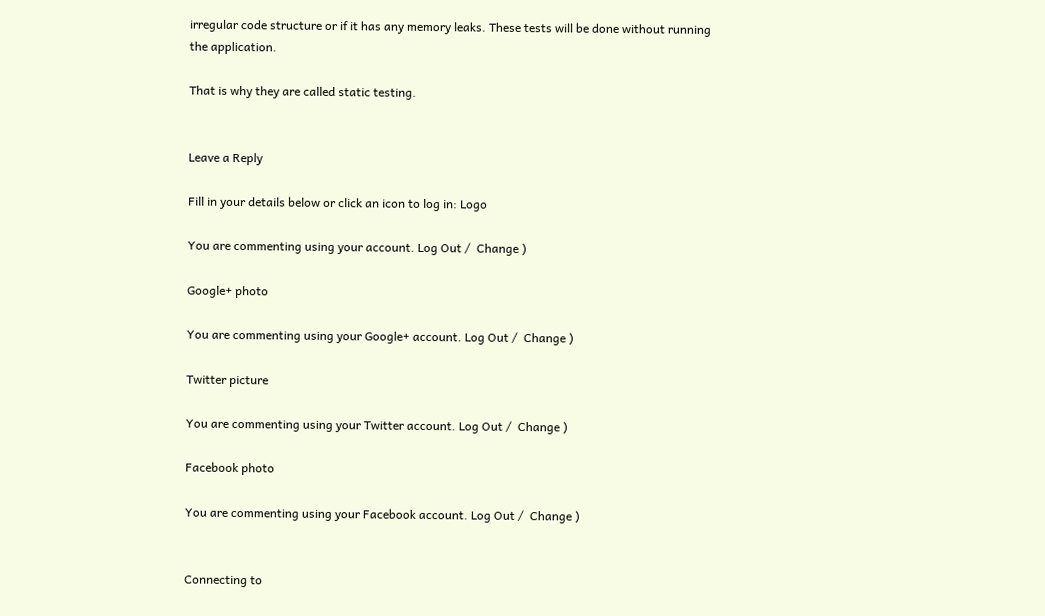irregular code structure or if it has any memory leaks. These tests will be done without running the application.

That is why they are called static testing.


Leave a Reply

Fill in your details below or click an icon to log in: Logo

You are commenting using your account. Log Out /  Change )

Google+ photo

You are commenting using your Google+ account. Log Out /  Change )

Twitter picture

You are commenting using your Twitter account. Log Out /  Change )

Facebook photo

You are commenting using your Facebook account. Log Out /  Change )


Connecting to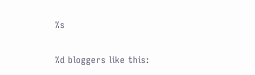%s


%d bloggers like this: